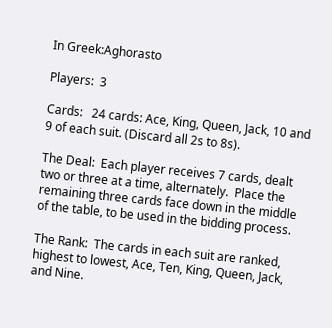In Greek:Aghorasto

Players:  3

Cards:   24 cards: Ace, King, Queen, Jack, 10 and 9 of each suit. (Discard all 2s to 8s).

The Deal:  Each player receives 7 cards, dealt two or three at a time, alternately.  Place the remaining three cards face down in the middle of the table, to be used in the bidding process.

The Rank:  The cards in each suit are ranked, highest to lowest, Ace, Ten, King, Queen, Jack, and Nine.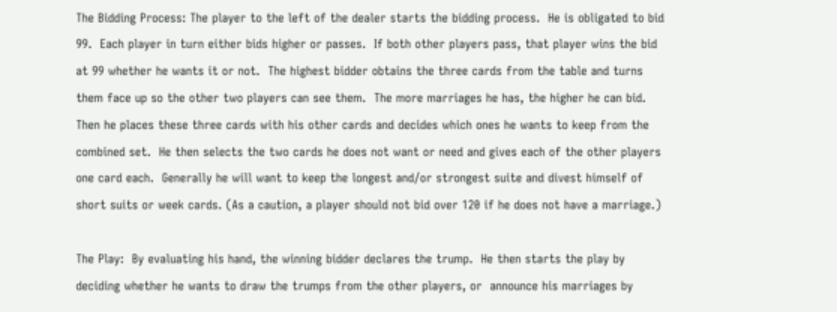The Bidding Process: The player to the left of the dealer starts the bidding process.  He is obligated to bid 99.  Each player in turn either bids higher or passes.  If both other players pass, that player wins the bid at 99 whether he wants it or not.  The highest bidder obtains the three cards from the table and turns them face up so the other two players can see them.  The more marriages he has, the higher he can bid.  Then he places these three cards with his other cards and decides which ones he wants to keep from the combined set.  He then selects the two cards he does not want or need and gives each of the other players one card each.  Generally he will want to keep the longest and/or strongest suite and divest himself of short suits or week cards. (As a caution, a player should not bid over 120 if he does not have a marriage.)

The Play:  By evaluating his hand, the winning bidder declares the trump.  He then starts the play by deciding whether he wants to draw the trumps from the other players, or  announce his marriages by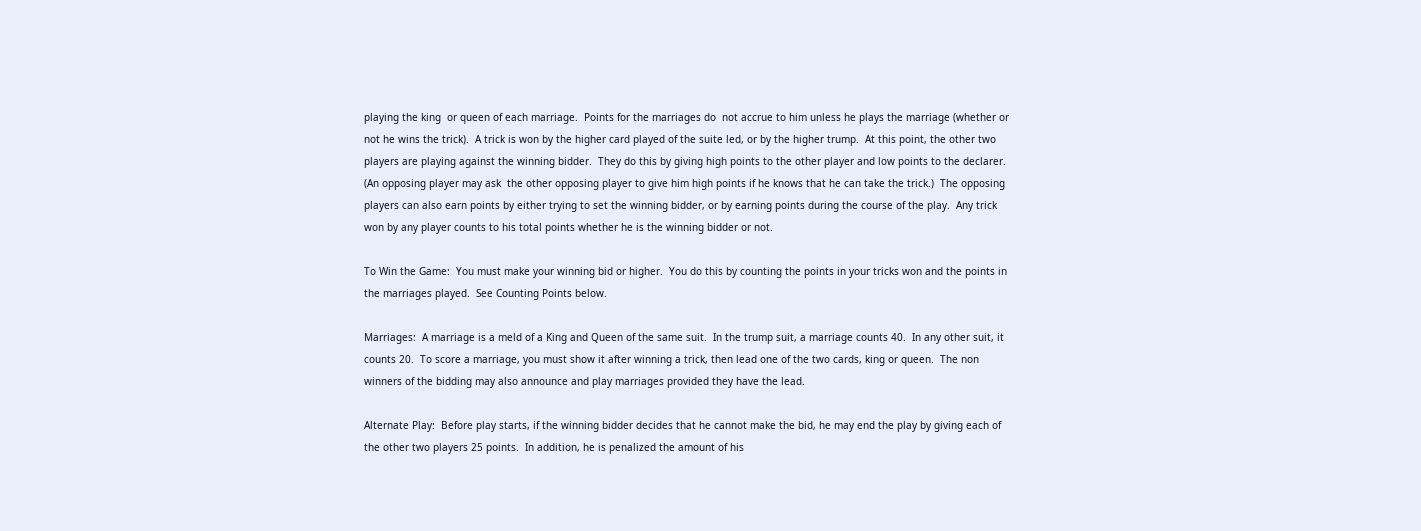playing the king  or queen of each marriage.  Points for the marriages do  not accrue to him unless he plays the marriage (whether or not he wins the trick).  A trick is won by the higher card played of the suite led, or by the higher trump.  At this point, the other two players are playing against the winning bidder.  They do this by giving high points to the other player and low points to the declarer.  (An opposing player may ask  the other opposing player to give him high points if he knows that he can take the trick.)  The opposing players can also earn points by either trying to set the winning bidder, or by earning points during the course of the play.  Any trick won by any player counts to his total points whether he is the winning bidder or not.

To Win the Game:  You must make your winning bid or higher.  You do this by counting the points in your tricks won and the points in the marriages played.  See Counting Points below.

Marriages:  A marriage is a meld of a King and Queen of the same suit.  In the trump suit, a marriage counts 40.  In any other suit, it counts 20.  To score a marriage, you must show it after winning a trick, then lead one of the two cards, king or queen.  The non winners of the bidding may also announce and play marriages provided they have the lead.

Alternate Play:  Before play starts, if the winning bidder decides that he cannot make the bid, he may end the play by giving each of the other two players 25 points.  In addition, he is penalized the amount of his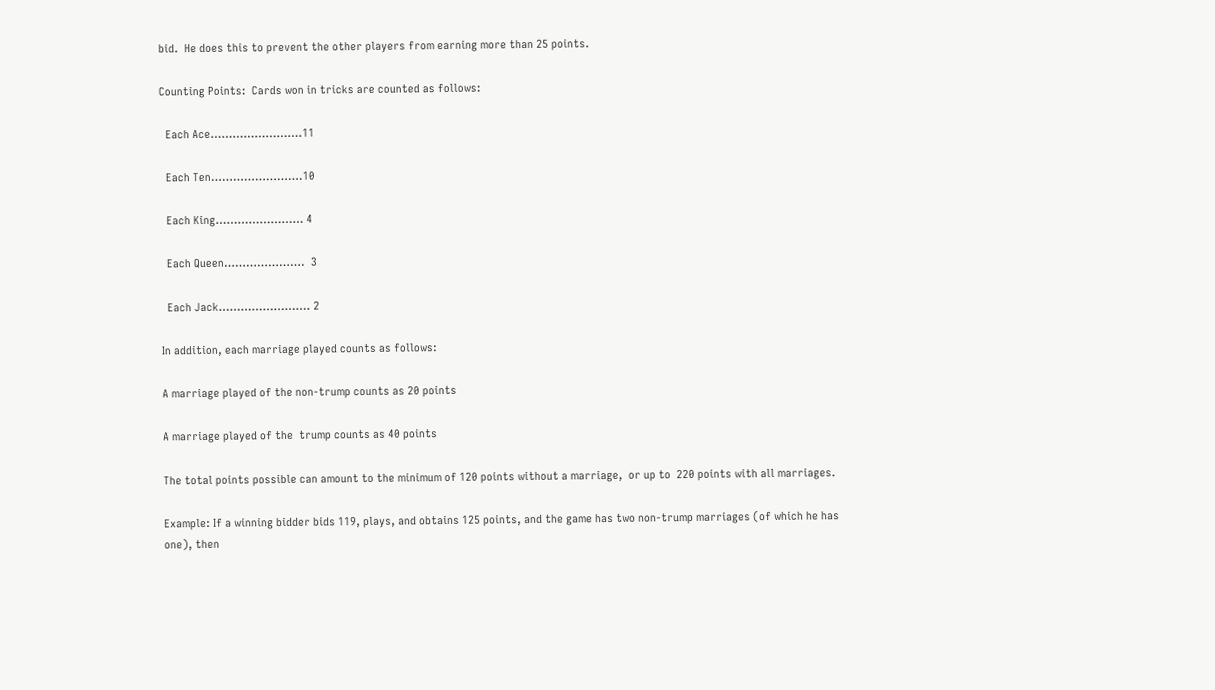bid.  He does this to prevent the other players from earning more than 25 points.

Counting Points:  Cards won in tricks are counted as follows:

  Each Ace…………………….11

  Each Ten…………………….10

  Each King…………………… 4

  Each Queen………………….  3

  Each Jack……………………. 2

In addition, each marriage played counts as follows:

A marriage played of the non-trump counts as 20 points

A marriage played of the  trump counts as 40 points

The total points possible can amount to the minimum of 120 points without a marriage,  or up to  220 points with all marriages.

Example: If a winning bidder bids 119, plays, and obtains 125 points, and the game has two non-trump marriages (of which he has one), then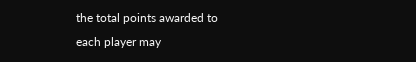the total points awarded to each player may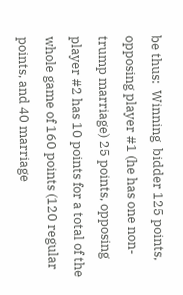be thus:  Winning  bidder 125 points, opposing player #1 (he has one non-trump marriage) 25 points, opposing player #2 has 10 points for a total of the whole game of 160 points (120 regular points, and 40 marriage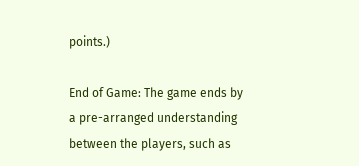points.)

End of Game: The game ends by a pre-arranged understanding between the players, such as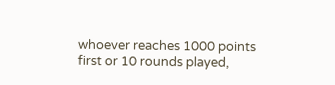whoever reaches 1000 points first or 10 rounds played,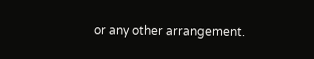or any other arrangement.